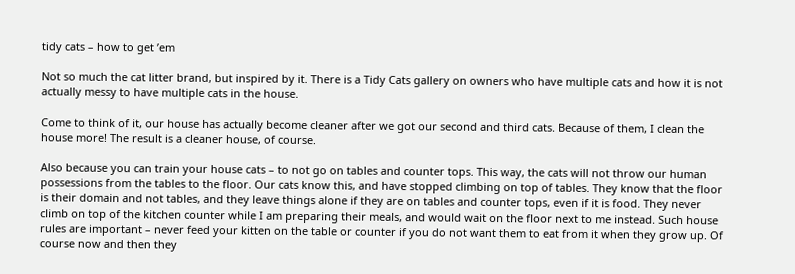tidy cats – how to get ’em

Not so much the cat litter brand, but inspired by it. There is a Tidy Cats gallery on owners who have multiple cats and how it is not actually messy to have multiple cats in the house.

Come to think of it, our house has actually become cleaner after we got our second and third cats. Because of them, I clean the house more! The result is a cleaner house, of course.

Also because you can train your house cats – to not go on tables and counter tops. This way, the cats will not throw our human possessions from the tables to the floor. Our cats know this, and have stopped climbing on top of tables. They know that the floor is their domain and not tables, and they leave things alone if they are on tables and counter tops, even if it is food. They never climb on top of the kitchen counter while I am preparing their meals, and would wait on the floor next to me instead. Such house rules are important – never feed your kitten on the table or counter if you do not want them to eat from it when they grow up. Of course now and then they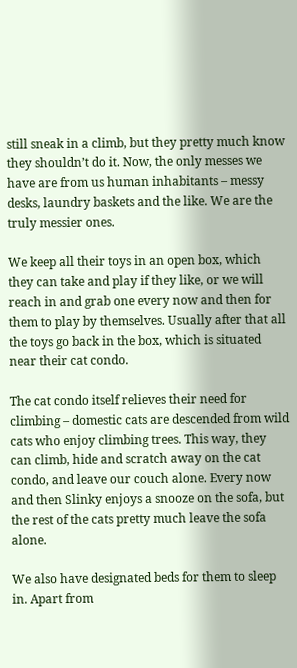still sneak in a climb, but they pretty much know they shouldn’t do it. Now, the only messes we have are from us human inhabitants – messy desks, laundry baskets and the like. We are the truly messier ones.

We keep all their toys in an open box, which they can take and play if they like, or we will reach in and grab one every now and then for them to play by themselves. Usually after that all the toys go back in the box, which is situated near their cat condo.

The cat condo itself relieves their need for climbing – domestic cats are descended from wild cats who enjoy climbing trees. This way, they can climb, hide and scratch away on the cat condo, and leave our couch alone. Every now and then Slinky enjoys a snooze on the sofa, but the rest of the cats pretty much leave the sofa alone.

We also have designated beds for them to sleep in. Apart from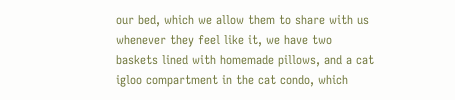our bed, which we allow them to share with us whenever they feel like it, we have two baskets lined with homemade pillows, and a cat igloo compartment in the cat condo, which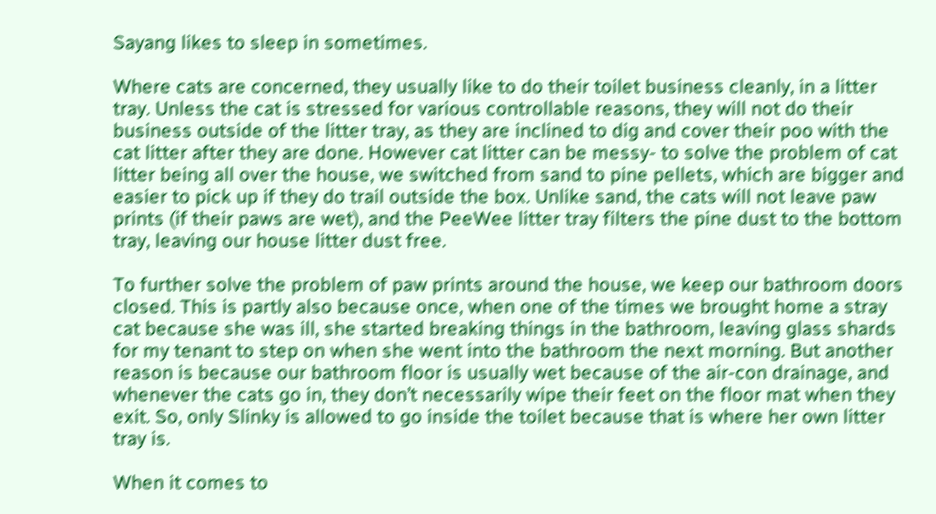Sayang likes to sleep in sometimes.

Where cats are concerned, they usually like to do their toilet business cleanly, in a litter tray. Unless the cat is stressed for various controllable reasons, they will not do their business outside of the litter tray, as they are inclined to dig and cover their poo with the cat litter after they are done. However cat litter can be messy- to solve the problem of cat litter being all over the house, we switched from sand to pine pellets, which are bigger and easier to pick up if they do trail outside the box. Unlike sand, the cats will not leave paw prints (if their paws are wet), and the PeeWee litter tray filters the pine dust to the bottom tray, leaving our house litter dust free.

To further solve the problem of paw prints around the house, we keep our bathroom doors closed. This is partly also because once, when one of the times we brought home a stray cat because she was ill, she started breaking things in the bathroom, leaving glass shards for my tenant to step on when she went into the bathroom the next morning. But another reason is because our bathroom floor is usually wet because of the air-con drainage, and whenever the cats go in, they don’t necessarily wipe their feet on the floor mat when they exit. So, only Slinky is allowed to go inside the toilet because that is where her own litter tray is.

When it comes to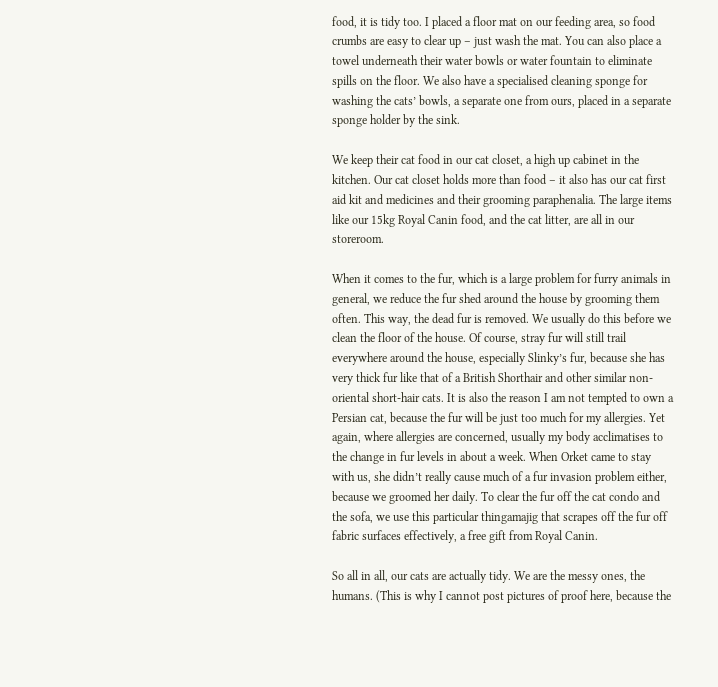food, it is tidy too. I placed a floor mat on our feeding area, so food crumbs are easy to clear up – just wash the mat. You can also place a towel underneath their water bowls or water fountain to eliminate spills on the floor. We also have a specialised cleaning sponge for washing the cats’ bowls, a separate one from ours, placed in a separate sponge holder by the sink.

We keep their cat food in our cat closet, a high up cabinet in the kitchen. Our cat closet holds more than food – it also has our cat first aid kit and medicines and their grooming paraphenalia. The large items like our 15kg Royal Canin food, and the cat litter, are all in our storeroom.

When it comes to the fur, which is a large problem for furry animals in general, we reduce the fur shed around the house by grooming them often. This way, the dead fur is removed. We usually do this before we clean the floor of the house. Of course, stray fur will still trail everywhere around the house, especially Slinky’s fur, because she has very thick fur like that of a British Shorthair and other similar non-oriental short-hair cats. It is also the reason I am not tempted to own a Persian cat, because the fur will be just too much for my allergies. Yet again, where allergies are concerned, usually my body acclimatises to the change in fur levels in about a week. When Orket came to stay with us, she didn’t really cause much of a fur invasion problem either, because we groomed her daily. To clear the fur off the cat condo and the sofa, we use this particular thingamajig that scrapes off the fur off fabric surfaces effectively, a free gift from Royal Canin.

So all in all, our cats are actually tidy. We are the messy ones, the humans. (This is why I cannot post pictures of proof here, because the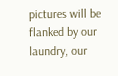pictures will be flanked by our laundry, our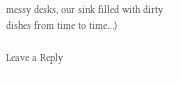messy desks, our sink filled with dirty dishes from time to time…)

Leave a Reply